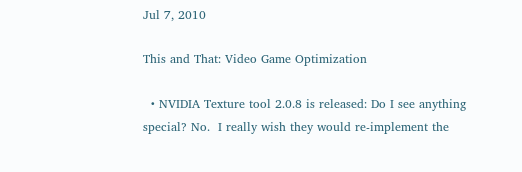Jul 7, 2010

This and That: Video Game Optimization

  • NVIDIA Texture tool 2.0.8 is released: Do I see anything special? No.  I really wish they would re-implement the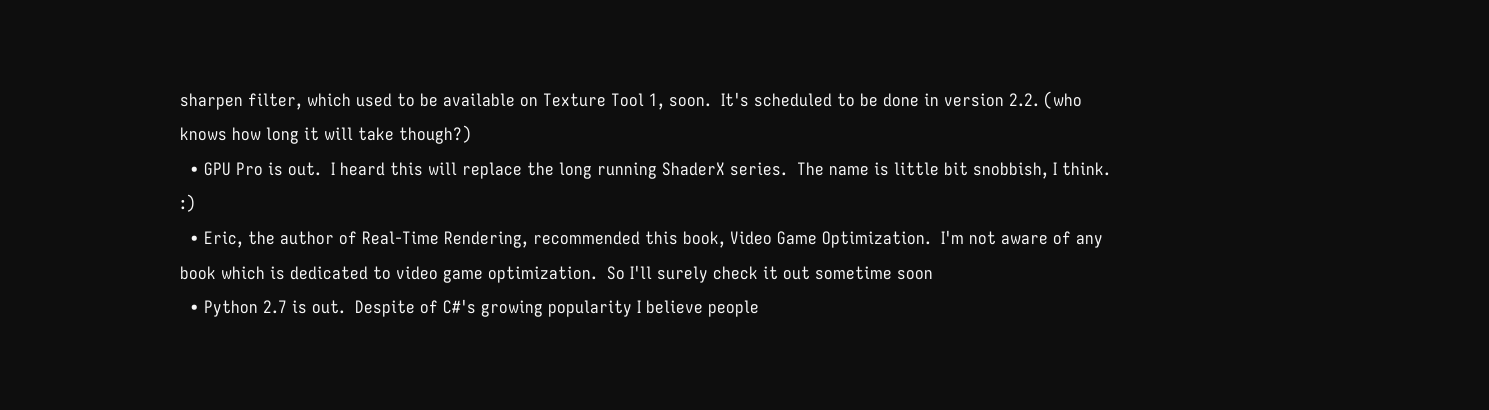sharpen filter, which used to be available on Texture Tool 1, soon.  It's scheduled to be done in version 2.2. (who knows how long it will take though?)
  • GPU Pro is out.  I heard this will replace the long running ShaderX series.  The name is little bit snobbish, I think. :)
  • Eric, the author of Real-Time Rendering, recommended this book, Video Game Optimization.  I'm not aware of any book which is dedicated to video game optimization.  So I'll surely check it out sometime soon
  • Python 2.7 is out.  Despite of C#'s growing popularity I believe people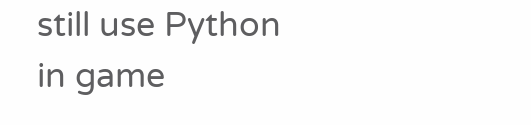still use Python in game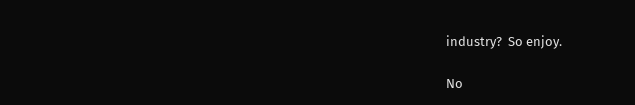industry?  So enjoy.

No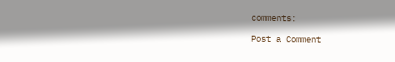comments:

Post a Comment